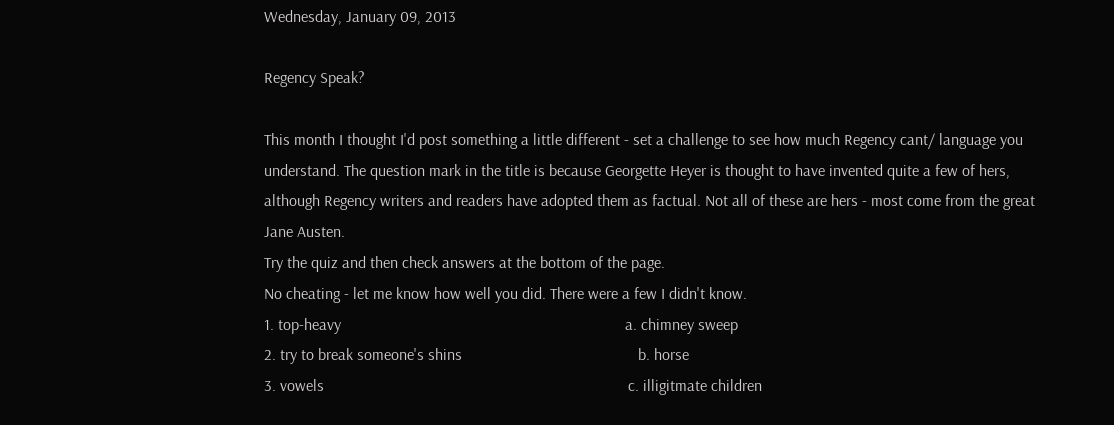Wednesday, January 09, 2013

Regency Speak?

This month I thought I'd post something a little different - set a challenge to see how much Regency cant/ language you understand. The question mark in the title is because Georgette Heyer is thought to have invented quite a few of hers, although Regency writers and readers have adopted them as factual. Not all of these are hers - most come from the great Jane Austen.
Try the quiz and then check answers at the bottom of the page.
No cheating - let me know how well you did. There were a few I didn't know.
1. top-heavy                                                                       a. chimney sweep
2. try to break someone's shins                                            b. horse
3. vowels                                                                            c. illigitmate children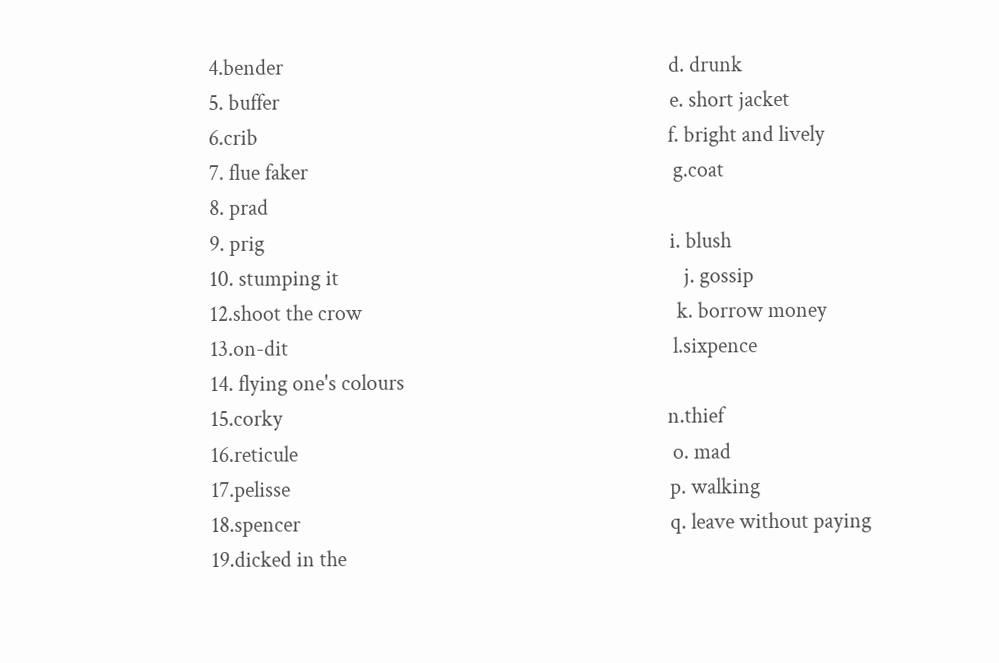4.bender                                                                             d. drunk
5. buffer                                                                              e. short jacket
6.crib                                                                                  f. bright and lively
7. flue faker                                                                         g.coat
8. prad
9. prig                                                                                 i. blush
10. stumping it                                                                     j. gossip
12.shoot the crow                                                               k. borrow money
13.on-dit                                                                             l.sixpence
14. flying one's colours
15.corky                                                                             n.thief
16.reticule                                                                           o. mad
17.pelisse                                                                            p. walking
18.spencer                                                                          q. leave without paying
19.dicked in the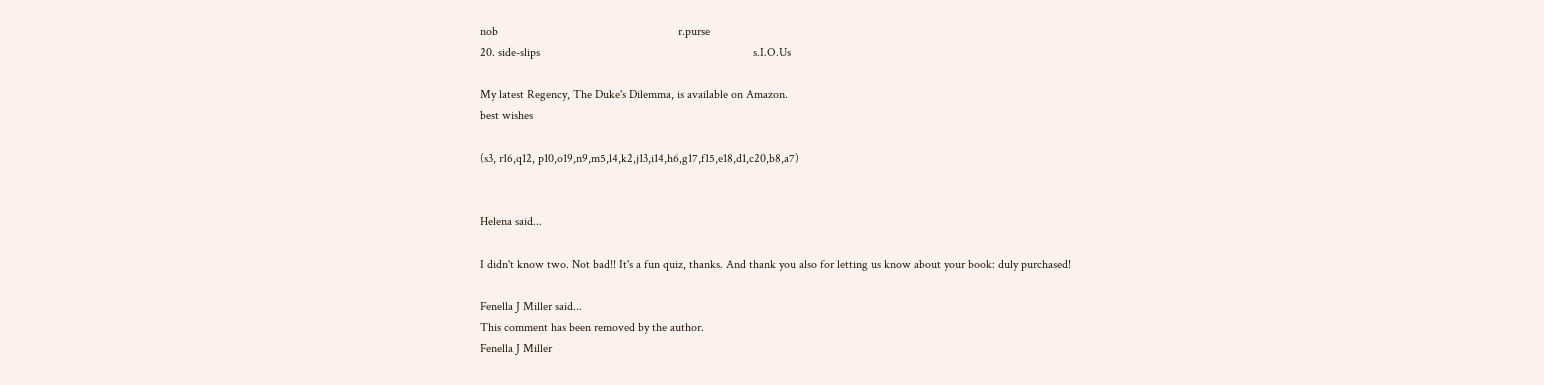nob                                                            r.purse
20. side-slips                                                                       s.I.O.Us

My latest Regency, The Duke's Dilemma, is available on Amazon.
best wishes

(s3, r16,q12, p10,o19,n9,m5,l4,k2,j13,i14,h6,g17,f15,e18,d1,c20,b8,a7)


Helena said...

I didn't know two. Not bad!! It's a fun quiz, thanks. And thank you also for letting us know about your book: duly purchased!

Fenella J Miller said...
This comment has been removed by the author.
Fenella J Miller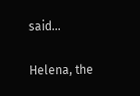said...

Helena, the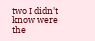two I didn't know were the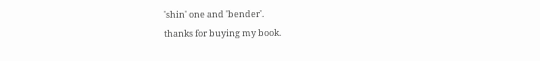'shin' one and 'bender'.
thanks for buying my book.